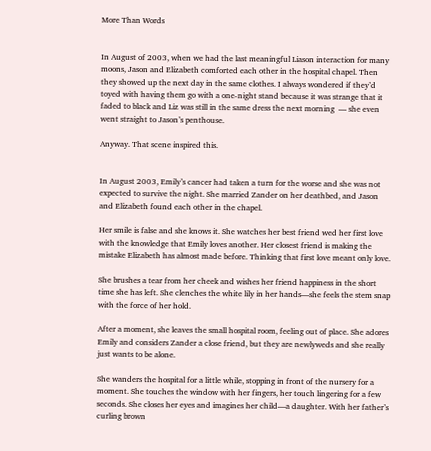More Than Words


In August of 2003, when we had the last meaningful Liason interaction for many moons, Jason and Elizabeth comforted each other in the hospital chapel. Then they showed up the next day in the same clothes. I always wondered if they’d toyed with having them go with a one-night stand because it was strange that it faded to black and Liz was still in the same dress the next morning  — she even went straight to Jason’s penthouse.

Anyway. That scene inspired this.


In August 2003, Emily’s cancer had taken a turn for the worse and she was not expected to survive the night. She married Zander on her deathbed, and Jason and Elizabeth found each other in the chapel.

Her smile is false and she knows it. She watches her best friend wed her first love with the knowledge that Emily loves another. Her closest friend is making the mistake Elizabeth has almost made before. Thinking that first love meant only love.

She brushes a tear from her cheek and wishes her friend happiness in the short time she has left. She clenches the white lily in her hands—she feels the stem snap with the force of her hold.

After a moment, she leaves the small hospital room, feeling out of place. She adores Emily and considers Zander a close friend, but they are newlyweds and she really just wants to be alone.

She wanders the hospital for a little while, stopping in front of the nursery for a moment. She touches the window with her fingers, her touch lingering for a few seconds. She closes her eyes and imagines her child—a daughter. With her father’s curling brown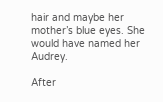hair and maybe her mother’s blue eyes. She would have named her Audrey.

After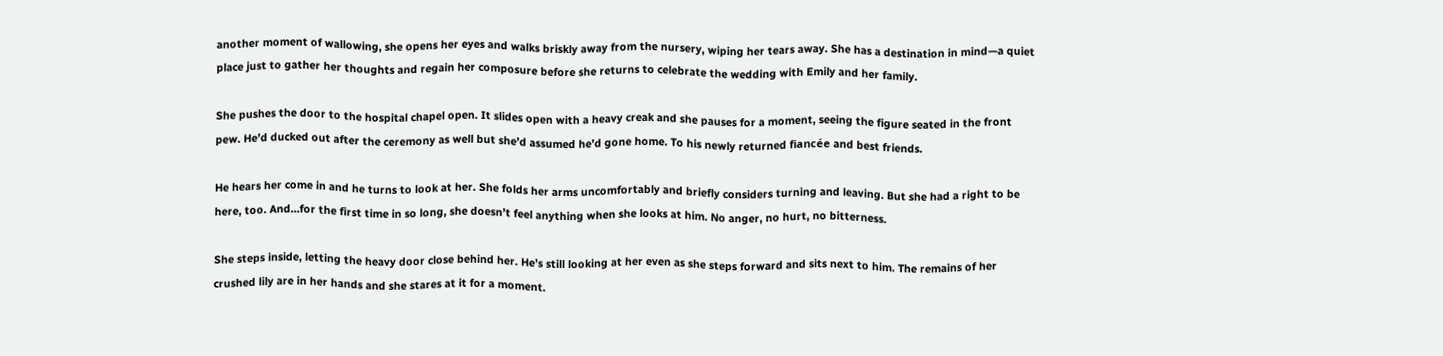another moment of wallowing, she opens her eyes and walks briskly away from the nursery, wiping her tears away. She has a destination in mind—a quiet place just to gather her thoughts and regain her composure before she returns to celebrate the wedding with Emily and her family.

She pushes the door to the hospital chapel open. It slides open with a heavy creak and she pauses for a moment, seeing the figure seated in the front pew. He’d ducked out after the ceremony as well but she’d assumed he’d gone home. To his newly returned fiancée and best friends.

He hears her come in and he turns to look at her. She folds her arms uncomfortably and briefly considers turning and leaving. But she had a right to be here, too. And…for the first time in so long, she doesn’t feel anything when she looks at him. No anger, no hurt, no bitterness.

She steps inside, letting the heavy door close behind her. He’s still looking at her even as she steps forward and sits next to him. The remains of her crushed lily are in her hands and she stares at it for a moment.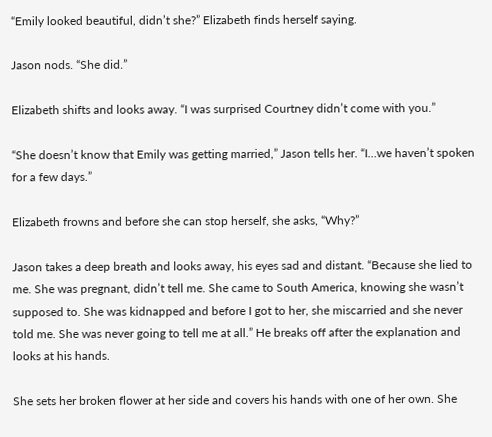“Emily looked beautiful, didn’t she?” Elizabeth finds herself saying.

Jason nods. “She did.”

Elizabeth shifts and looks away. “I was surprised Courtney didn’t come with you.”

“She doesn’t know that Emily was getting married,” Jason tells her. “I…we haven’t spoken for a few days.”

Elizabeth frowns and before she can stop herself, she asks, “Why?”

Jason takes a deep breath and looks away, his eyes sad and distant. “Because she lied to me. She was pregnant, didn’t tell me. She came to South America, knowing she wasn’t supposed to. She was kidnapped and before I got to her, she miscarried and she never told me. She was never going to tell me at all.” He breaks off after the explanation and looks at his hands.

She sets her broken flower at her side and covers his hands with one of her own. She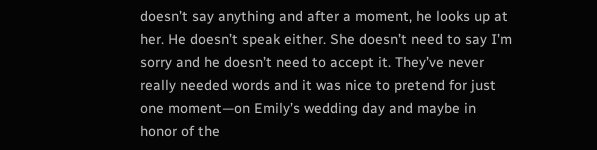doesn’t say anything and after a moment, he looks up at her. He doesn’t speak either. She doesn’t need to say I’m sorry and he doesn’t need to accept it. They’ve never really needed words and it was nice to pretend for just one moment—on Emily’s wedding day and maybe in honor of the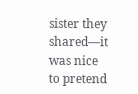sister they shared—it was nice to pretend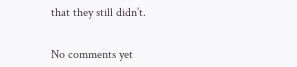that they still didn’t.


No comments yet